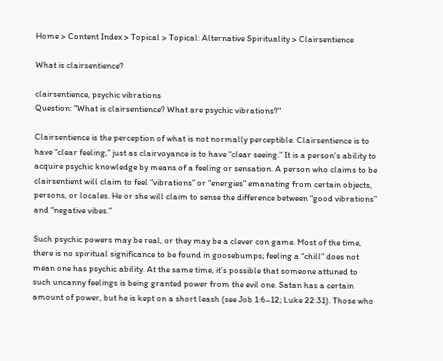Home > Content Index > Topical > Topical: Alternative Spirituality > Clairsentience

What is clairsentience?

clairsentience, psychic vibrations
Question: "What is clairsentience? What are psychic vibrations?"

Clairsentience is the perception of what is not normally perceptible. Clairsentience is to have “clear feeling,” just as clairvoyance is to have “clear seeing.” It is a person’s ability to acquire psychic knowledge by means of a feeling or sensation. A person who claims to be clairsentient will claim to feel “vibrations” or “energies” emanating from certain objects, persons, or locales. He or she will claim to sense the difference between “good vibrations” and “negative vibes.”

Such psychic powers may be real, or they may be a clever con game. Most of the time, there is no spiritual significance to be found in goosebumps; feeling a “chill” does not mean one has psychic ability. At the same time, it’s possible that someone attuned to such uncanny feelings is being granted power from the evil one. Satan has a certain amount of power, but he is kept on a short leash (see Job 1:6–12; Luke 22:31). Those who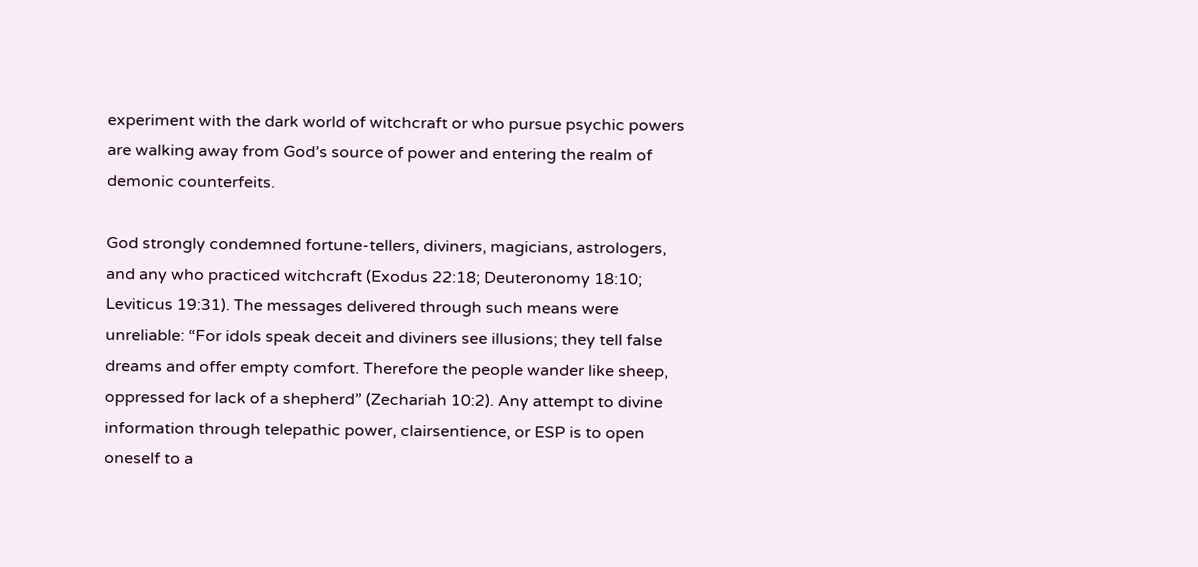experiment with the dark world of witchcraft or who pursue psychic powers are walking away from God’s source of power and entering the realm of demonic counterfeits.

God strongly condemned fortune-tellers, diviners, magicians, astrologers, and any who practiced witchcraft (Exodus 22:18; Deuteronomy 18:10; Leviticus 19:31). The messages delivered through such means were unreliable: “For idols speak deceit and diviners see illusions; they tell false dreams and offer empty comfort. Therefore the people wander like sheep, oppressed for lack of a shepherd” (Zechariah 10:2). Any attempt to divine information through telepathic power, clairsentience, or ESP is to open oneself to a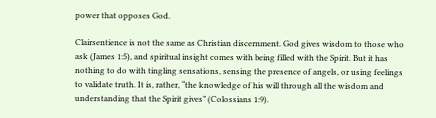power that opposes God.

Clairsentience is not the same as Christian discernment. God gives wisdom to those who ask (James 1:5), and spiritual insight comes with being filled with the Spirit. But it has nothing to do with tingling sensations, sensing the presence of angels, or using feelings to validate truth. It is, rather, “the knowledge of his will through all the wisdom and understanding that the Spirit gives” (Colossians 1:9).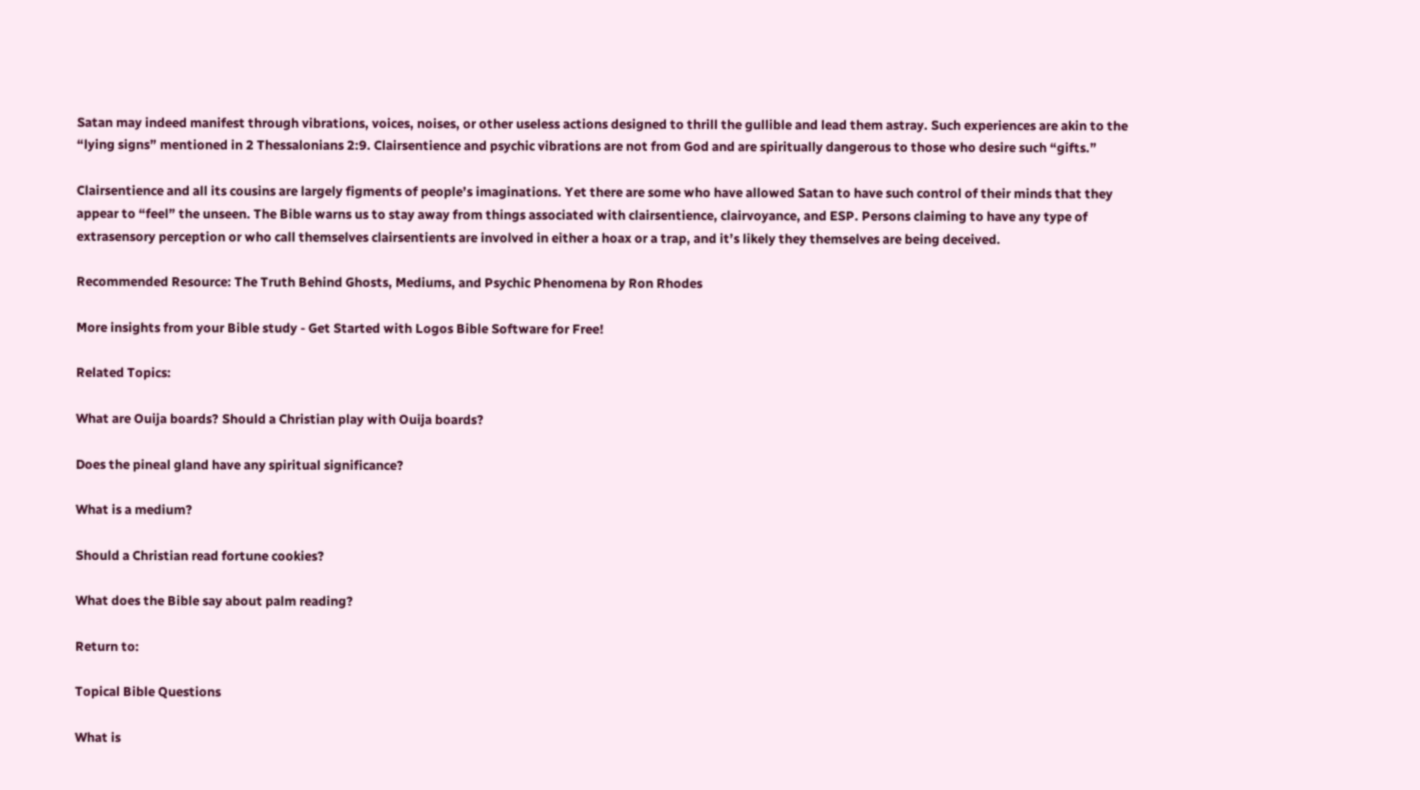Satan may indeed manifest through vibrations, voices, noises, or other useless actions designed to thrill the gullible and lead them astray. Such experiences are akin to the “lying signs” mentioned in 2 Thessalonians 2:9. Clairsentience and psychic vibrations are not from God and are spiritually dangerous to those who desire such “gifts.”

Clairsentience and all its cousins are largely figments of people’s imaginations. Yet there are some who have allowed Satan to have such control of their minds that they appear to “feel” the unseen. The Bible warns us to stay away from things associated with clairsentience, clairvoyance, and ESP. Persons claiming to have any type of extrasensory perception or who call themselves clairsentients are involved in either a hoax or a trap, and it’s likely they themselves are being deceived.

Recommended Resource: The Truth Behind Ghosts, Mediums, and Psychic Phenomena by Ron Rhodes

More insights from your Bible study - Get Started with Logos Bible Software for Free!

Related Topics:

What are Ouija boards? Should a Christian play with Ouija boards?

Does the pineal gland have any spiritual significance?

What is a medium?

Should a Christian read fortune cookies?

What does the Bible say about palm reading?

Return to:

Topical Bible Questions

What is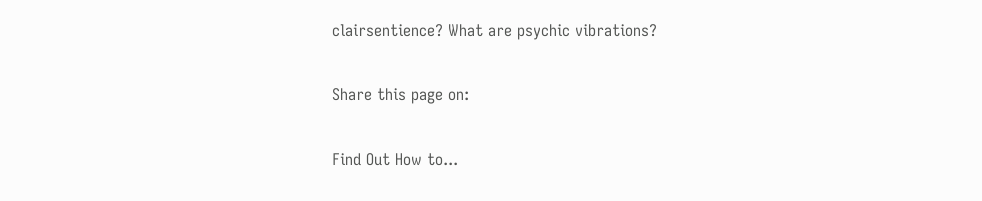clairsentience? What are psychic vibrations?

Share this page on:

Find Out How to...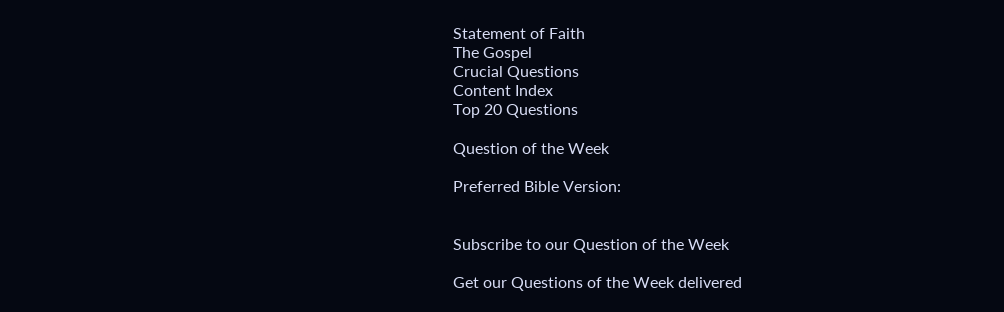Statement of Faith
The Gospel
Crucial Questions
Content Index
Top 20 Questions

Question of the Week

Preferred Bible Version:


Subscribe to our Question of the Week

Get our Questions of the Week delivered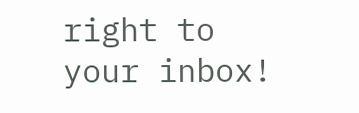right to your inbox!